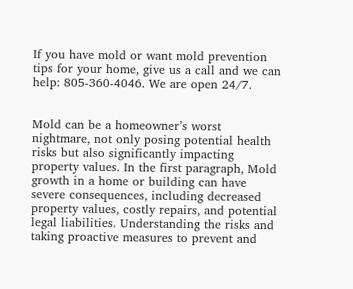If you have mold or want mold prevention tips for your home, give us a call and we can help: 805-360-4046. We are open 24/7.


Mold can be a homeowner’s worst nightmare, not only posing potential health risks but also significantly impacting property values. In the first paragraph, Mold growth in a home or building can have severe consequences, including decreased property values, costly repairs, and potential legal liabilities. Understanding the risks and taking proactive measures to prevent and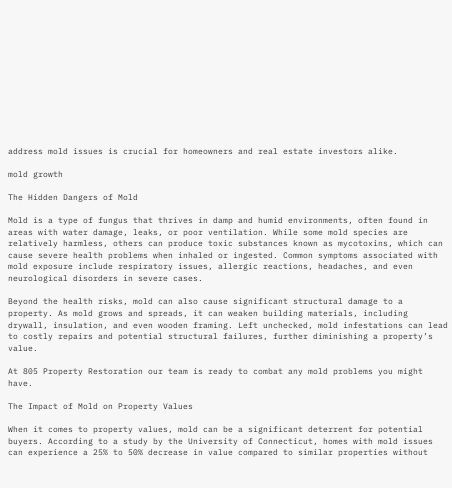address mold issues is crucial for homeowners and real estate investors alike.

mold growth

The Hidden Dangers of Mold

Mold is a type of fungus that thrives in damp and humid environments, often found in areas with water damage, leaks, or poor ventilation. While some mold species are relatively harmless, others can produce toxic substances known as mycotoxins, which can cause severe health problems when inhaled or ingested. Common symptoms associated with mold exposure include respiratory issues, allergic reactions, headaches, and even neurological disorders in severe cases.

Beyond the health risks, mold can also cause significant structural damage to a property. As mold grows and spreads, it can weaken building materials, including drywall, insulation, and even wooden framing. Left unchecked, mold infestations can lead to costly repairs and potential structural failures, further diminishing a property’s value.

At 805 Property Restoration our team is ready to combat any mold problems you might have.

The Impact of Mold on Property Values

When it comes to property values, mold can be a significant deterrent for potential buyers. According to a study by the University of Connecticut, homes with mold issues can experience a 25% to 50% decrease in value compared to similar properties without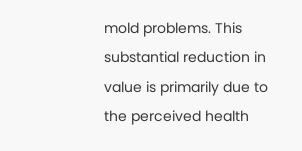mold problems. This substantial reduction in value is primarily due to the perceived health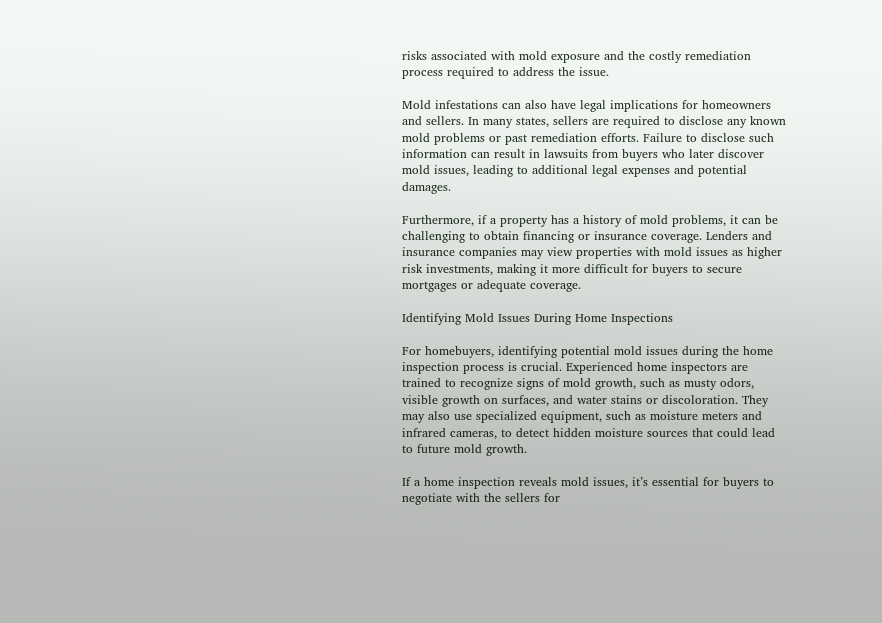risks associated with mold exposure and the costly remediation process required to address the issue.

Mold infestations can also have legal implications for homeowners and sellers. In many states, sellers are required to disclose any known mold problems or past remediation efforts. Failure to disclose such information can result in lawsuits from buyers who later discover mold issues, leading to additional legal expenses and potential damages.

Furthermore, if a property has a history of mold problems, it can be challenging to obtain financing or insurance coverage. Lenders and insurance companies may view properties with mold issues as higher risk investments, making it more difficult for buyers to secure mortgages or adequate coverage.

Identifying Mold Issues During Home Inspections

For homebuyers, identifying potential mold issues during the home inspection process is crucial. Experienced home inspectors are trained to recognize signs of mold growth, such as musty odors, visible growth on surfaces, and water stains or discoloration. They may also use specialized equipment, such as moisture meters and infrared cameras, to detect hidden moisture sources that could lead to future mold growth.

If a home inspection reveals mold issues, it’s essential for buyers to negotiate with the sellers for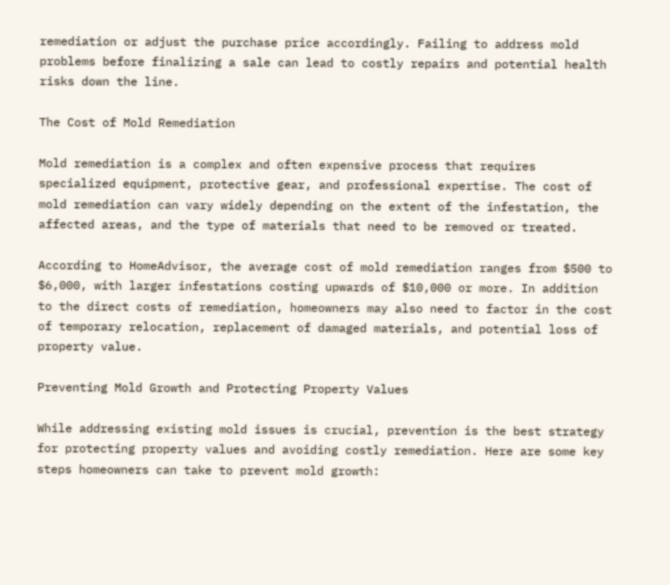remediation or adjust the purchase price accordingly. Failing to address mold problems before finalizing a sale can lead to costly repairs and potential health risks down the line.

The Cost of Mold Remediation

Mold remediation is a complex and often expensive process that requires specialized equipment, protective gear, and professional expertise. The cost of mold remediation can vary widely depending on the extent of the infestation, the affected areas, and the type of materials that need to be removed or treated.

According to HomeAdvisor, the average cost of mold remediation ranges from $500 to $6,000, with larger infestations costing upwards of $10,000 or more. In addition to the direct costs of remediation, homeowners may also need to factor in the cost of temporary relocation, replacement of damaged materials, and potential loss of property value.

Preventing Mold Growth and Protecting Property Values

While addressing existing mold issues is crucial, prevention is the best strategy for protecting property values and avoiding costly remediation. Here are some key steps homeowners can take to prevent mold growth: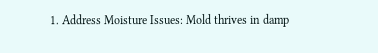1. Address Moisture Issues: Mold thrives in damp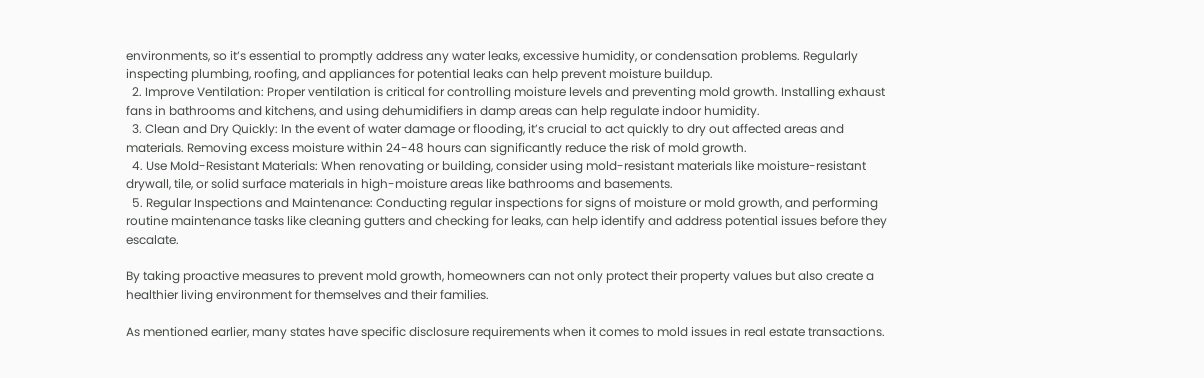environments, so it’s essential to promptly address any water leaks, excessive humidity, or condensation problems. Regularly inspecting plumbing, roofing, and appliances for potential leaks can help prevent moisture buildup.
  2. Improve Ventilation: Proper ventilation is critical for controlling moisture levels and preventing mold growth. Installing exhaust fans in bathrooms and kitchens, and using dehumidifiers in damp areas can help regulate indoor humidity.
  3. Clean and Dry Quickly: In the event of water damage or flooding, it’s crucial to act quickly to dry out affected areas and materials. Removing excess moisture within 24-48 hours can significantly reduce the risk of mold growth.
  4. Use Mold-Resistant Materials: When renovating or building, consider using mold-resistant materials like moisture-resistant drywall, tile, or solid surface materials in high-moisture areas like bathrooms and basements.
  5. Regular Inspections and Maintenance: Conducting regular inspections for signs of moisture or mold growth, and performing routine maintenance tasks like cleaning gutters and checking for leaks, can help identify and address potential issues before they escalate.

By taking proactive measures to prevent mold growth, homeowners can not only protect their property values but also create a healthier living environment for themselves and their families.

As mentioned earlier, many states have specific disclosure requirements when it comes to mold issues in real estate transactions.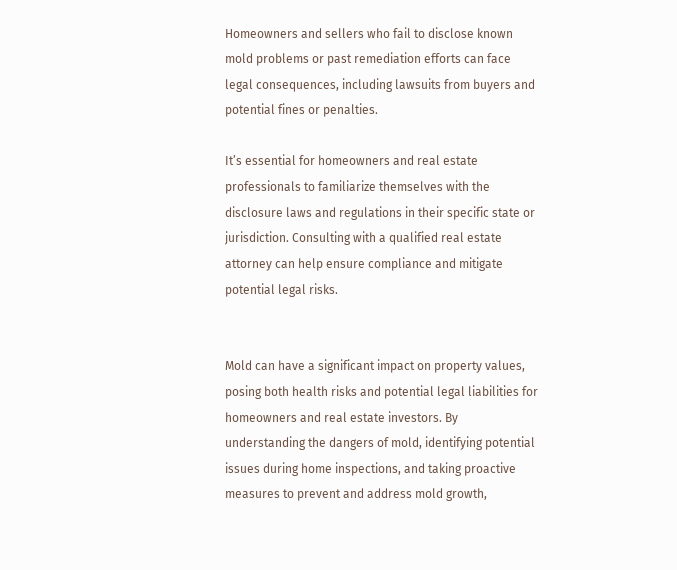Homeowners and sellers who fail to disclose known mold problems or past remediation efforts can face legal consequences, including lawsuits from buyers and potential fines or penalties.

It’s essential for homeowners and real estate professionals to familiarize themselves with the disclosure laws and regulations in their specific state or jurisdiction. Consulting with a qualified real estate attorney can help ensure compliance and mitigate potential legal risks.


Mold can have a significant impact on property values, posing both health risks and potential legal liabilities for homeowners and real estate investors. By understanding the dangers of mold, identifying potential issues during home inspections, and taking proactive measures to prevent and address mold growth,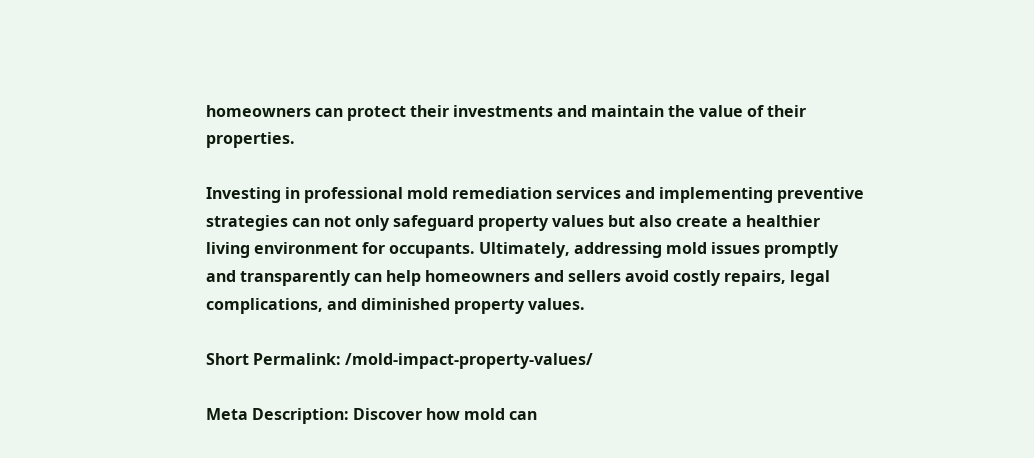homeowners can protect their investments and maintain the value of their properties.

Investing in professional mold remediation services and implementing preventive strategies can not only safeguard property values but also create a healthier living environment for occupants. Ultimately, addressing mold issues promptly and transparently can help homeowners and sellers avoid costly repairs, legal complications, and diminished property values.

Short Permalink: /mold-impact-property-values/

Meta Description: Discover how mold can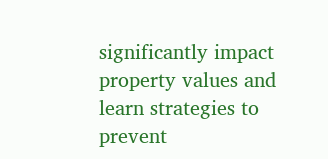significantly impact property values and learn strategies to prevent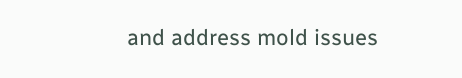and address mold issues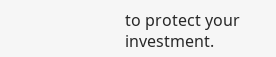to protect your investment.